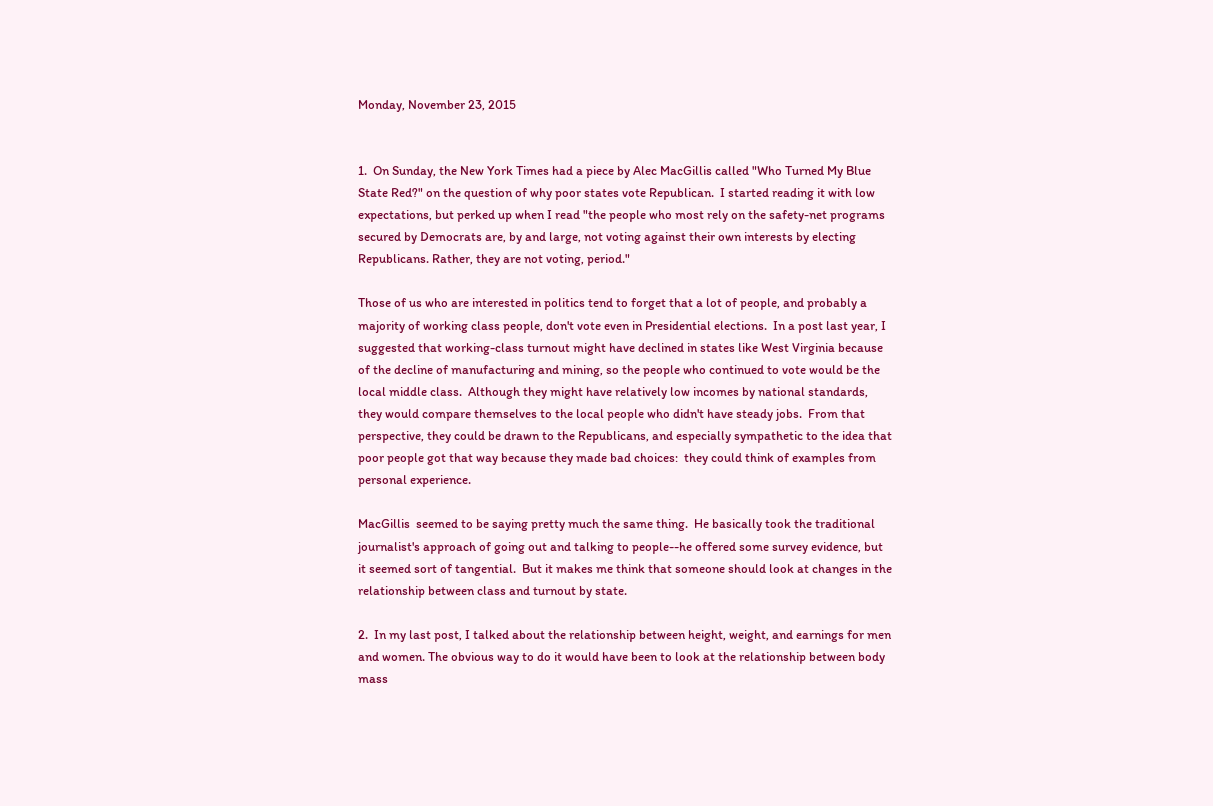Monday, November 23, 2015


1.  On Sunday, the New York Times had a piece by Alec MacGillis called "Who Turned My Blue State Red?" on the question of why poor states vote Republican.  I started reading it with low expectations, but perked up when I read "the people who most rely on the safety-net programs secured by Democrats are, by and large, not voting against their own interests by electing Republicans. Rather, they are not voting, period."

Those of us who are interested in politics tend to forget that a lot of people, and probably a majority of working class people, don't vote even in Presidential elections.  In a post last year, I suggested that working-class turnout might have declined in states like West Virginia because of the decline of manufacturing and mining, so the people who continued to vote would be the local middle class.  Although they might have relatively low incomes by national standards, they would compare themselves to the local people who didn't have steady jobs.  From that perspective, they could be drawn to the Republicans, and especially sympathetic to the idea that poor people got that way because they made bad choices:  they could think of examples from personal experience.

MacGillis  seemed to be saying pretty much the same thing.  He basically took the traditional journalist's approach of going out and talking to people--he offered some survey evidence, but it seemed sort of tangential.  But it makes me think that someone should look at changes in the relationship between class and turnout by state.

2.  In my last post, I talked about the relationship between height, weight, and earnings for men and women. The obvious way to do it would have been to look at the relationship between body mass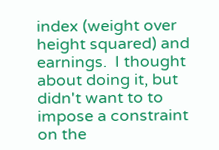index (weight over height squared) and earnings.  I thought about doing it, but didn't want to to impose a constraint on the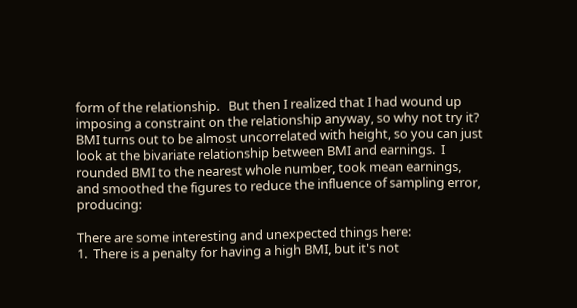form of the relationship.   But then I realized that I had wound up imposing a constraint on the relationship anyway, so why not try it?  BMI turns out to be almost uncorrelated with height, so you can just look at the bivariate relationship between BMI and earnings.  I rounded BMI to the nearest whole number, took mean earnings, and smoothed the figures to reduce the influence of sampling error, producing:

There are some interesting and unexpected things here:
1.  There is a penalty for having a high BMI, but it's not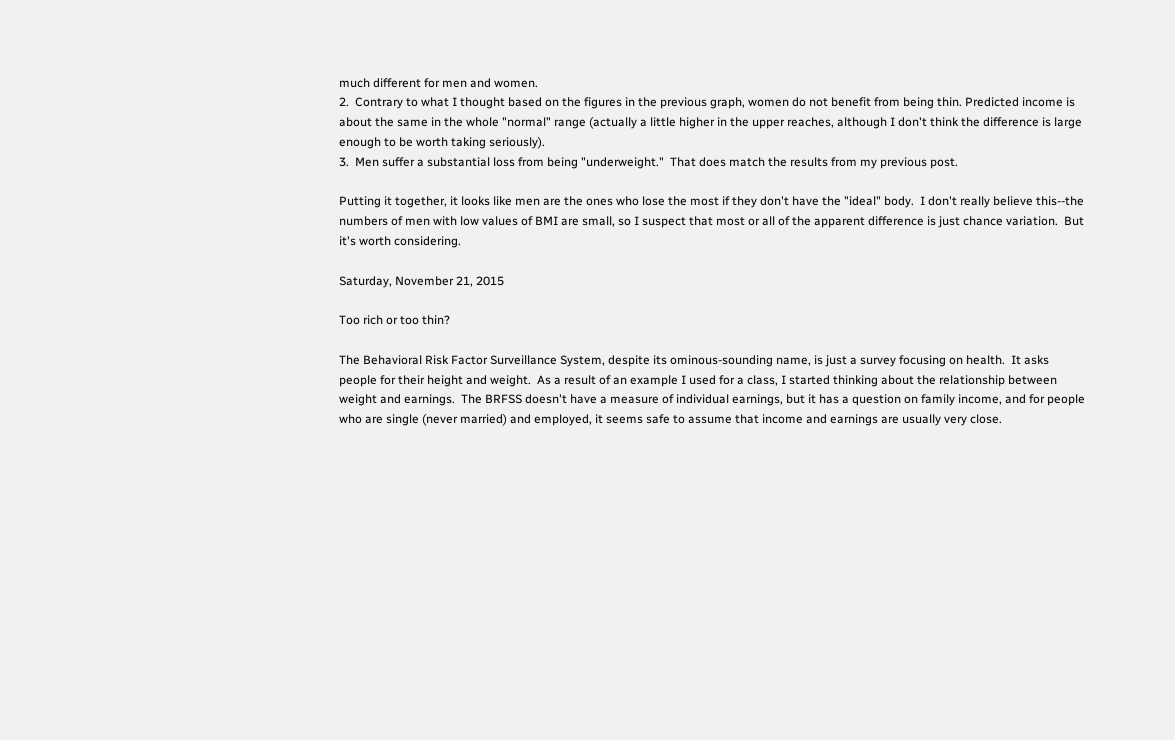much different for men and women.
2.  Contrary to what I thought based on the figures in the previous graph, women do not benefit from being thin. Predicted income is about the same in the whole "normal" range (actually a little higher in the upper reaches, although I don't think the difference is large enough to be worth taking seriously).
3.  Men suffer a substantial loss from being "underweight."  That does match the results from my previous post.

Putting it together, it looks like men are the ones who lose the most if they don't have the "ideal" body.  I don't really believe this--the numbers of men with low values of BMI are small, so I suspect that most or all of the apparent difference is just chance variation.  But it's worth considering.

Saturday, November 21, 2015

Too rich or too thin?

The Behavioral Risk Factor Surveillance System, despite its ominous-sounding name, is just a survey focusing on health.  It asks people for their height and weight.  As a result of an example I used for a class, I started thinking about the relationship between weight and earnings.  The BRFSS doesn't have a measure of individual earnings, but it has a question on family income, and for people who are single (never married) and employed, it seems safe to assume that income and earnings are usually very close.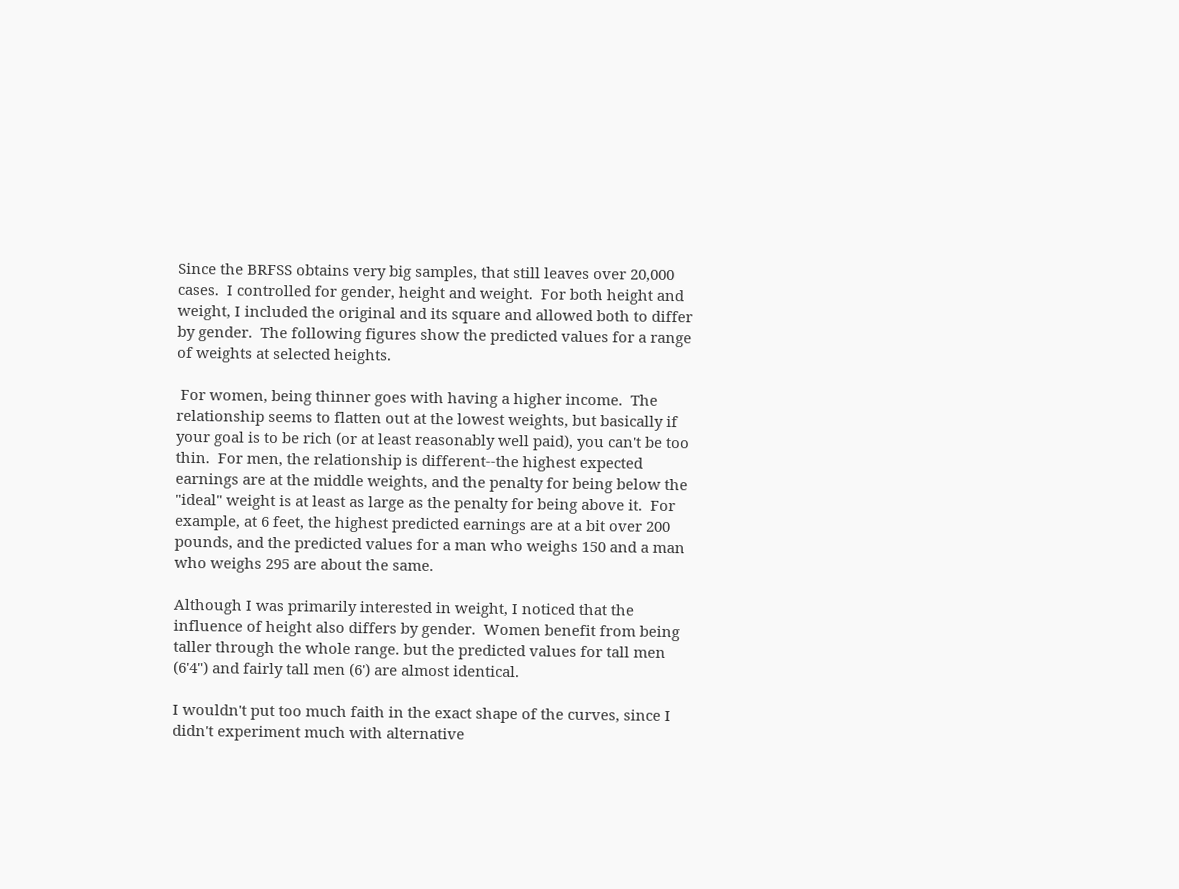Since the BRFSS obtains very big samples, that still leaves over 20,000 cases.  I controlled for gender, height and weight.  For both height and weight, I included the original and its square and allowed both to differ by gender.  The following figures show the predicted values for a range of weights at selected heights.

 For women, being thinner goes with having a higher income.  The relationship seems to flatten out at the lowest weights, but basically if your goal is to be rich (or at least reasonably well paid), you can't be too thin.  For men, the relationship is different--the highest expected earnings are at the middle weights, and the penalty for being below the "ideal" weight is at least as large as the penalty for being above it.  For example, at 6 feet, the highest predicted earnings are at a bit over 200 pounds, and the predicted values for a man who weighs 150 and a man who weighs 295 are about the same.

Although I was primarily interested in weight, I noticed that the influence of height also differs by gender.  Women benefit from being taller through the whole range. but the predicted values for tall men (6'4") and fairly tall men (6') are almost identical.

I wouldn't put too much faith in the exact shape of the curves, since I didn't experiment much with alternative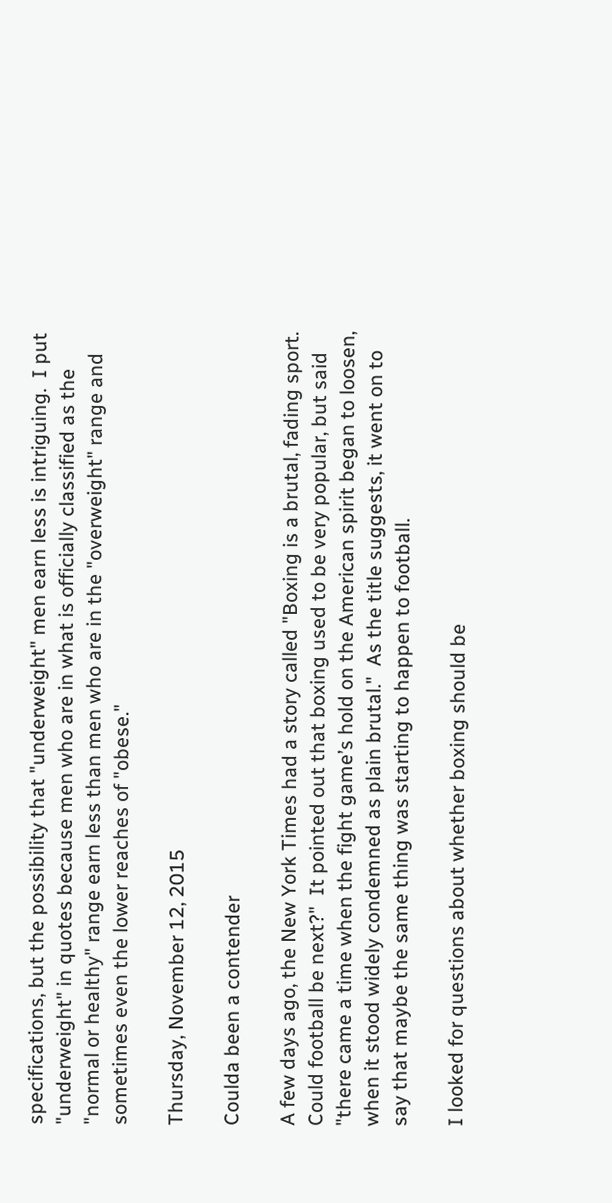specifications, but the possibility that "underweight" men earn less is intriguing.  I put "underweight" in quotes because men who are in what is officially classified as the "normal or healthy" range earn less than men who are in the "overweight" range and sometimes even the lower reaches of "obese."

Thursday, November 12, 2015

Coulda been a contender

A few days ago, the New York Times had a story called "Boxing is a brutal, fading sport.  Could football be next?"  It pointed out that boxing used to be very popular, but said "there came a time when the fight game’s hold on the American spirit began to loosen, when it stood widely condemned as plain brutal."  As the title suggests, it went on to say that maybe the same thing was starting to happen to football.

I looked for questions about whether boxing should be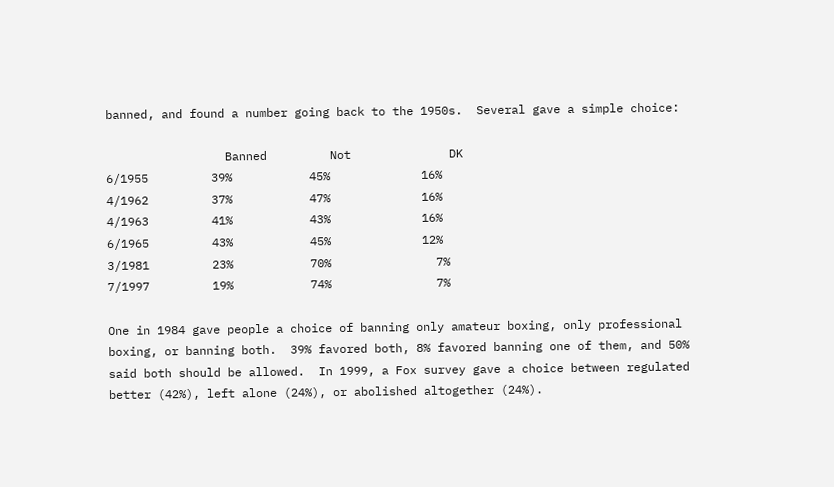banned, and found a number going back to the 1950s.  Several gave a simple choice:

                 Banned         Not              DK
6/1955         39%           45%             16%
4/1962         37%           47%             16%
4/1963         41%           43%             16%
6/1965         43%           45%             12%
3/1981         23%           70%               7%
7/1997         19%           74%               7%

One in 1984 gave people a choice of banning only amateur boxing, only professional boxing, or banning both.  39% favored both, 8% favored banning one of them, and 50% said both should be allowed.  In 1999, a Fox survey gave a choice between regulated better (42%), left alone (24%), or abolished altogether (24%).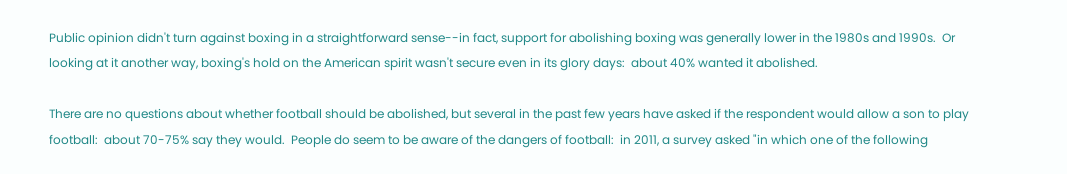Public opinion didn't turn against boxing in a straightforward sense--in fact, support for abolishing boxing was generally lower in the 1980s and 1990s.  Or looking at it another way, boxing's hold on the American spirit wasn't secure even in its glory days:  about 40% wanted it abolished.

There are no questions about whether football should be abolished, but several in the past few years have asked if the respondent would allow a son to play football:  about 70-75% say they would.  People do seem to be aware of the dangers of football:  in 2011, a survey asked "in which one of the following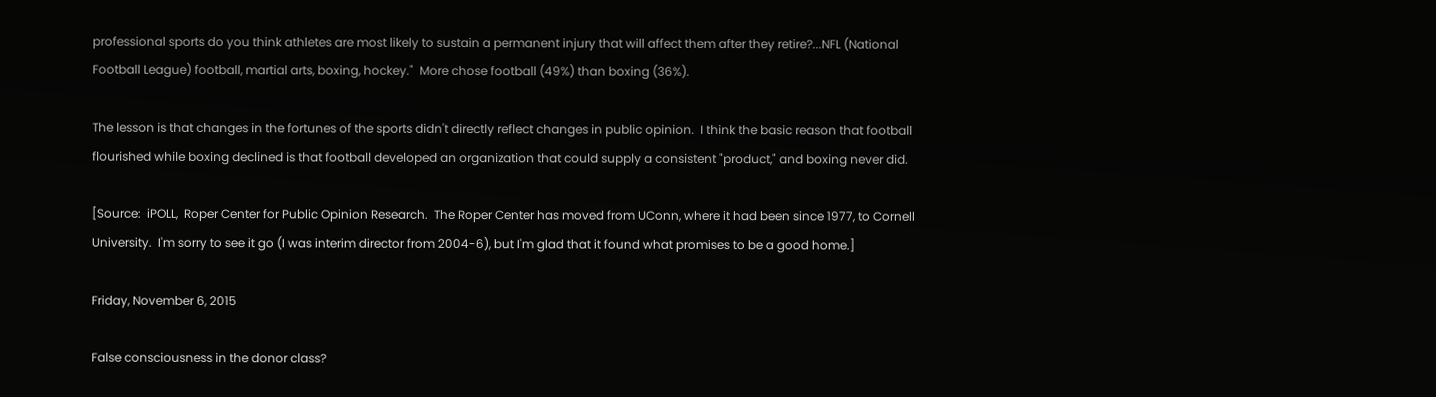professional sports do you think athletes are most likely to sustain a permanent injury that will affect them after they retire?...NFL (National Football League) football, martial arts, boxing, hockey."  More chose football (49%) than boxing (36%).

The lesson is that changes in the fortunes of the sports didn't directly reflect changes in public opinion.  I think the basic reason that football flourished while boxing declined is that football developed an organization that could supply a consistent "product," and boxing never did.

[Source:  iPOLL,  Roper Center for Public Opinion Research.  The Roper Center has moved from UConn, where it had been since 1977, to Cornell University.  I'm sorry to see it go (I was interim director from 2004-6), but I'm glad that it found what promises to be a good home.]

Friday, November 6, 2015

False consciousness in the donor class?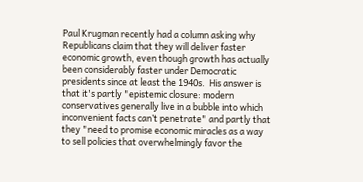Paul Krugman recently had a column asking why Republicans claim that they will deliver faster economic growth, even though growth has actually been considerably faster under Democratic presidents since at least the 1940s.  His answer is that it's partly "epistemic closure: modern conservatives generally live in a bubble into which inconvenient facts can’t penetrate" and partly that they "need to promise economic miracles as a way to sell policies that overwhelmingly favor the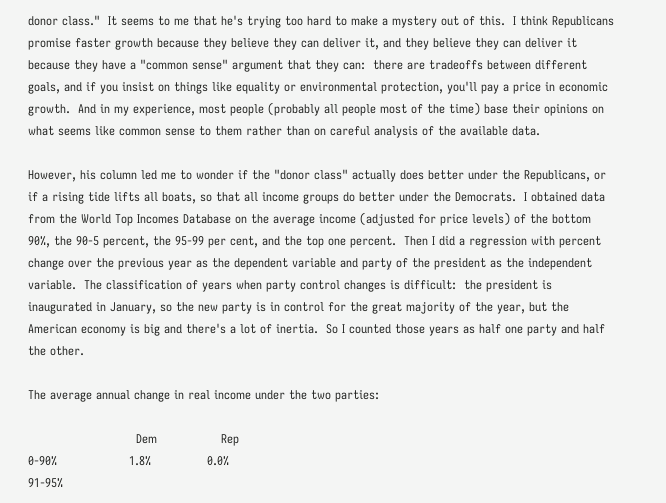donor class."  It seems to me that he's trying too hard to make a mystery out of this.  I think Republicans promise faster growth because they believe they can deliver it, and they believe they can deliver it because they have a "common sense" argument that they can:  there are tradeoffs between different goals, and if you insist on things like equality or environmental protection, you'll pay a price in economic growth.  And in my experience, most people (probably all people most of the time) base their opinions on what seems like common sense to them rather than on careful analysis of the available data.

However, his column led me to wonder if the "donor class" actually does better under the Republicans, or if a rising tide lifts all boats, so that all income groups do better under the Democrats.  I obtained data from the World Top Incomes Database on the average income (adjusted for price levels) of the bottom 90%, the 90-5 percent, the 95-99 per cent, and the top one percent.  Then I did a regression with percent change over the previous year as the dependent variable and party of the president as the independent variable.  The classification of years when party control changes is difficult:  the president is inaugurated in January, so the new party is in control for the great majority of the year, but the American economy is big and there's a lot of inertia.  So I counted those years as half one party and half the other.

The average annual change in real income under the two parties:

                           Dem                Rep
0-90%                  1.8%              0.0%
91-95%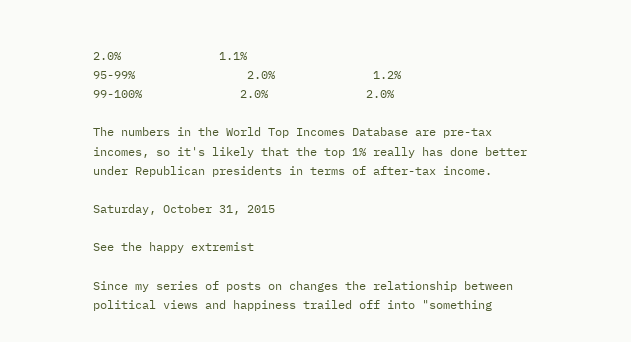2.0%              1.1%
95-99%                2.0%              1.2%
99-100%              2.0%              2.0%

The numbers in the World Top Incomes Database are pre-tax incomes, so it's likely that the top 1% really has done better under Republican presidents in terms of after-tax income.

Saturday, October 31, 2015

See the happy extremist

Since my series of posts on changes the relationship between political views and happiness trailed off into "something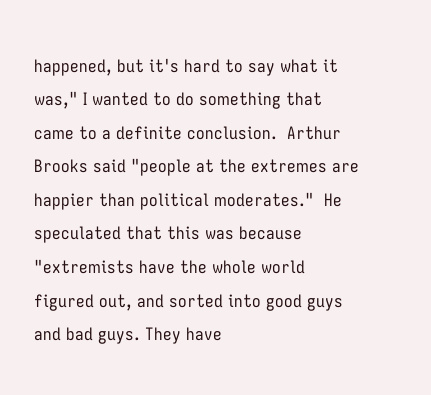happened, but it's hard to say what it was," I wanted to do something that came to a definite conclusion.  Arthur Brooks said "people at the extremes are happier than political moderates."  He speculated that this was because "extremists have the whole world figured out, and sorted into good guys and bad guys. They have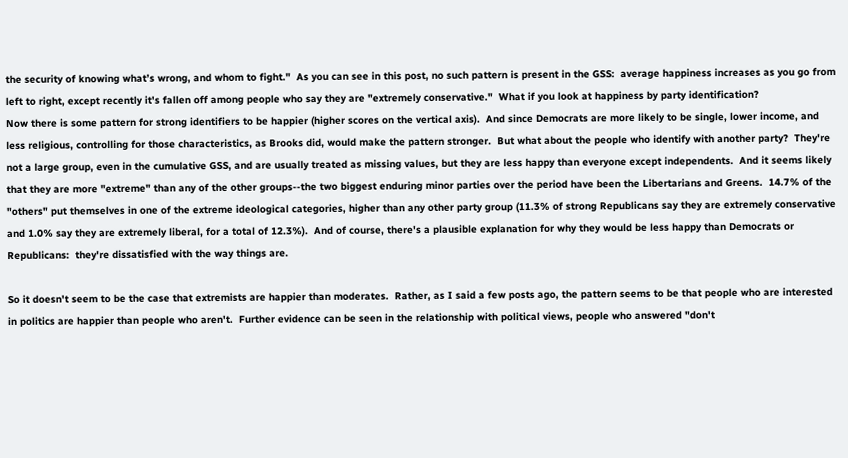the security of knowing what’s wrong, and whom to fight."  As you can see in this post, no such pattern is present in the GSS:  average happiness increases as you go from left to right, except recently it's fallen off among people who say they are "extremely conservative."  What if you look at happiness by party identification?
Now there is some pattern for strong identifiers to be happier (higher scores on the vertical axis).  And since Democrats are more likely to be single, lower income, and less religious, controlling for those characteristics, as Brooks did, would make the pattern stronger.  But what about the people who identify with another party?  They're not a large group, even in the cumulative GSS, and are usually treated as missing values, but they are less happy than everyone except independents.  And it seems likely that they are more "extreme" than any of the other groups--the two biggest enduring minor parties over the period have been the Libertarians and Greens.  14.7% of the "others" put themselves in one of the extreme ideological categories, higher than any other party group (11.3% of strong Republicans say they are extremely conservative and 1.0% say they are extremely liberal, for a total of 12.3%).  And of course, there's a plausible explanation for why they would be less happy than Democrats or Republicans:  they're dissatisfied with the way things are.

So it doesn't seem to be the case that extremists are happier than moderates.  Rather, as I said a few posts ago, the pattern seems to be that people who are interested in politics are happier than people who aren't.  Further evidence can be seen in the relationship with political views, people who answered "don't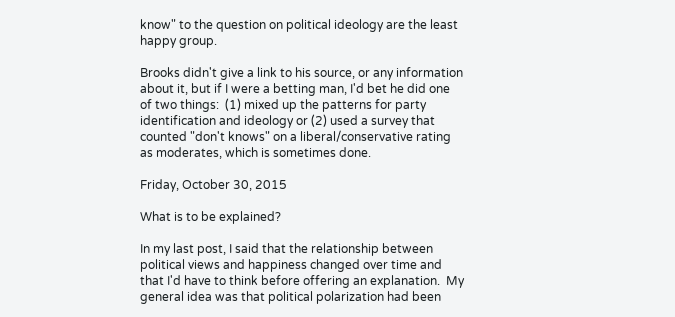know" to the question on political ideology are the least happy group.

Brooks didn't give a link to his source, or any information about it, but if I were a betting man, I'd bet he did one of two things:  (1) mixed up the patterns for party identification and ideology or (2) used a survey that counted "don't knows" on a liberal/conservative rating  as moderates, which is sometimes done.

Friday, October 30, 2015

What is to be explained?

In my last post, I said that the relationship between political views and happiness changed over time and that I'd have to think before offering an explanation.  My general idea was that political polarization had been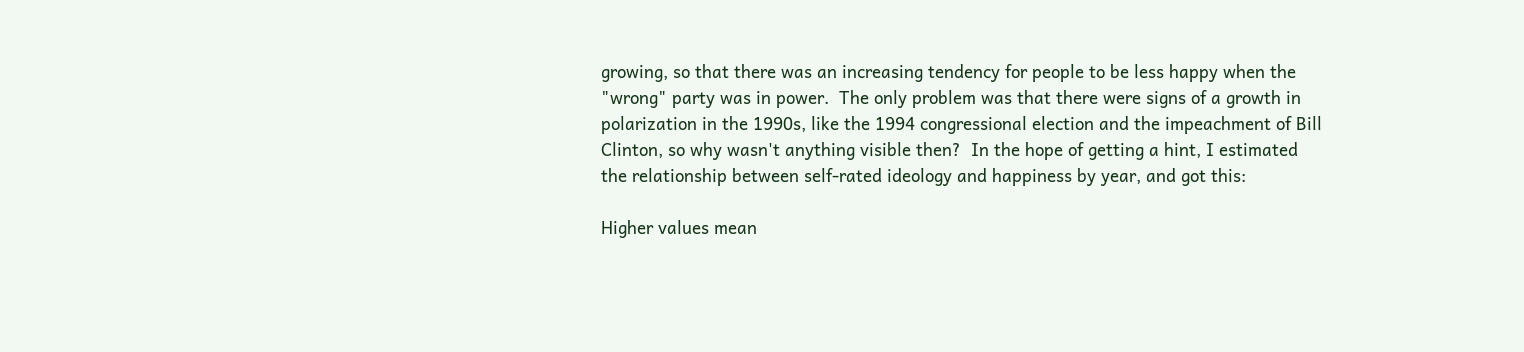growing, so that there was an increasing tendency for people to be less happy when the "wrong" party was in power.  The only problem was that there were signs of a growth in polarization in the 1990s, like the 1994 congressional election and the impeachment of Bill Clinton, so why wasn't anything visible then?  In the hope of getting a hint, I estimated the relationship between self-rated ideology and happiness by year, and got this:

Higher values mean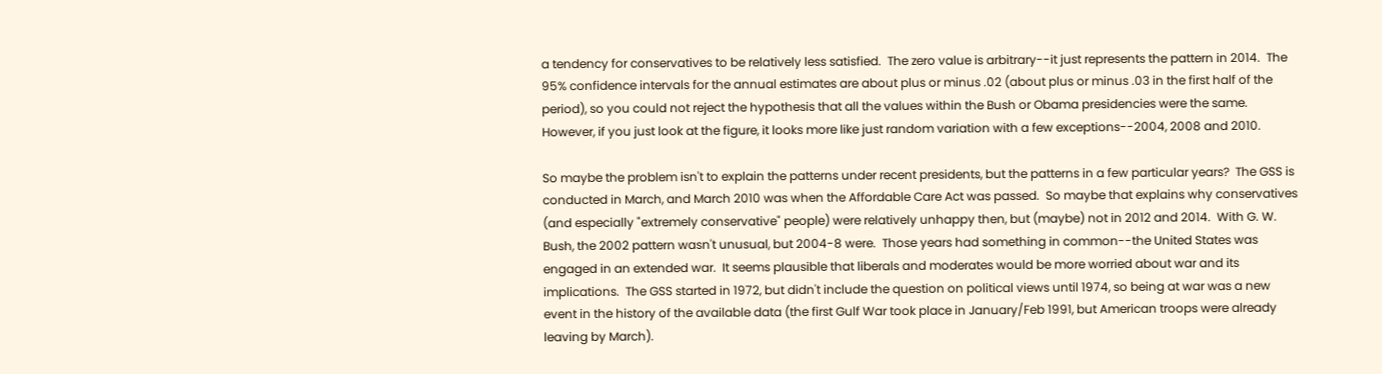a tendency for conservatives to be relatively less satisfied.  The zero value is arbitrary--it just represents the pattern in 2014.  The 95% confidence intervals for the annual estimates are about plus or minus .02 (about plus or minus .03 in the first half of the period), so you could not reject the hypothesis that all the values within the Bush or Obama presidencies were the same.  However, if you just look at the figure, it looks more like just random variation with a few exceptions--2004, 2008 and 2010.

So maybe the problem isn't to explain the patterns under recent presidents, but the patterns in a few particular years?  The GSS is conducted in March, and March 2010 was when the Affordable Care Act was passed.  So maybe that explains why conservatives (and especially "extremely conservative" people) were relatively unhappy then, but (maybe) not in 2012 and 2014.  With G. W. Bush, the 2002 pattern wasn't unusual, but 2004-8 were.  Those years had something in common--the United States was engaged in an extended war.  It seems plausible that liberals and moderates would be more worried about war and its implications.  The GSS started in 1972, but didn't include the question on political views until 1974, so being at war was a new event in the history of the available data (the first Gulf War took place in January/Feb 1991, but American troops were already leaving by March).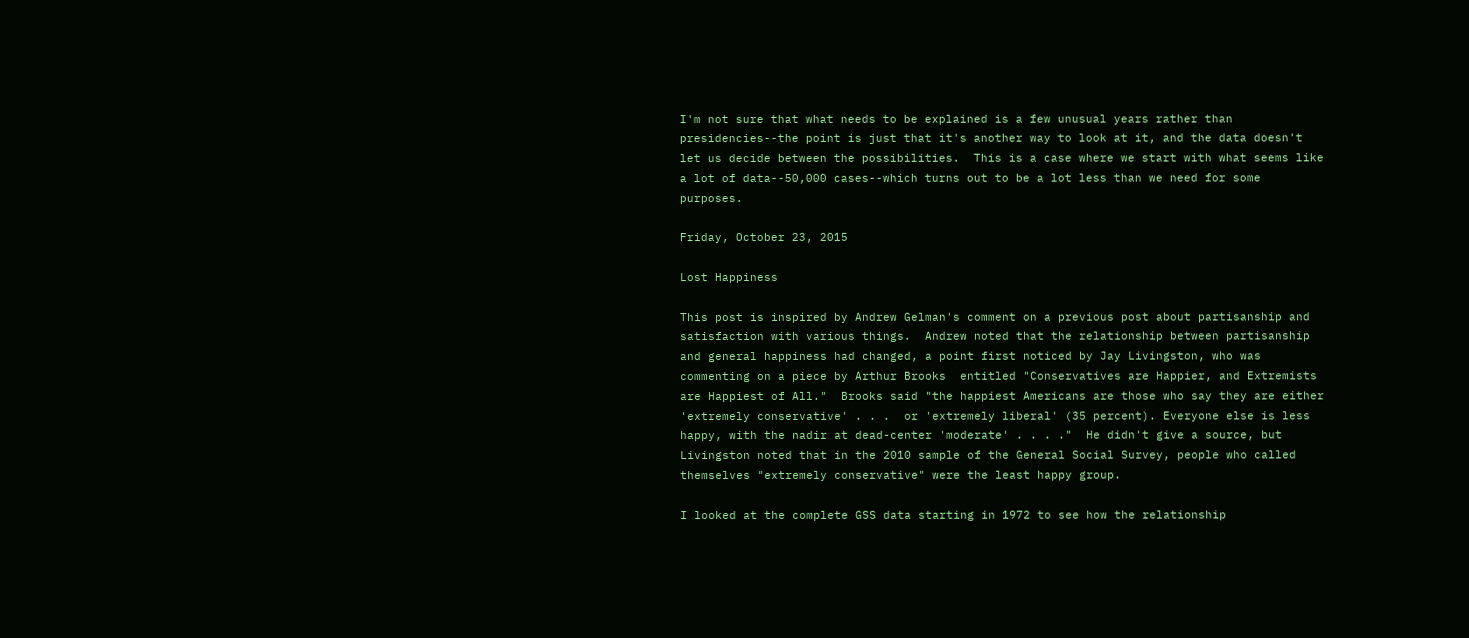I'm not sure that what needs to be explained is a few unusual years rather than presidencies--the point is just that it's another way to look at it, and the data doesn't let us decide between the possibilities.  This is a case where we start with what seems like a lot of data--50,000 cases--which turns out to be a lot less than we need for some purposes.

Friday, October 23, 2015

Lost Happiness

This post is inspired by Andrew Gelman's comment on a previous post about partisanship and satisfaction with various things.  Andrew noted that the relationship between partisanship and general happiness had changed, a point first noticed by Jay Livingston, who was commenting on a piece by Arthur Brooks  entitled "Conservatives are Happier, and Extremists are Happiest of All."  Brooks said "the happiest Americans are those who say they are either 'extremely conservative' . . .  or 'extremely liberal' (35 percent). Everyone else is less happy, with the nadir at dead-center 'moderate' . . . ."  He didn't give a source, but Livingston noted that in the 2010 sample of the General Social Survey, people who called themselves "extremely conservative" were the least happy group.

I looked at the complete GSS data starting in 1972 to see how the relationship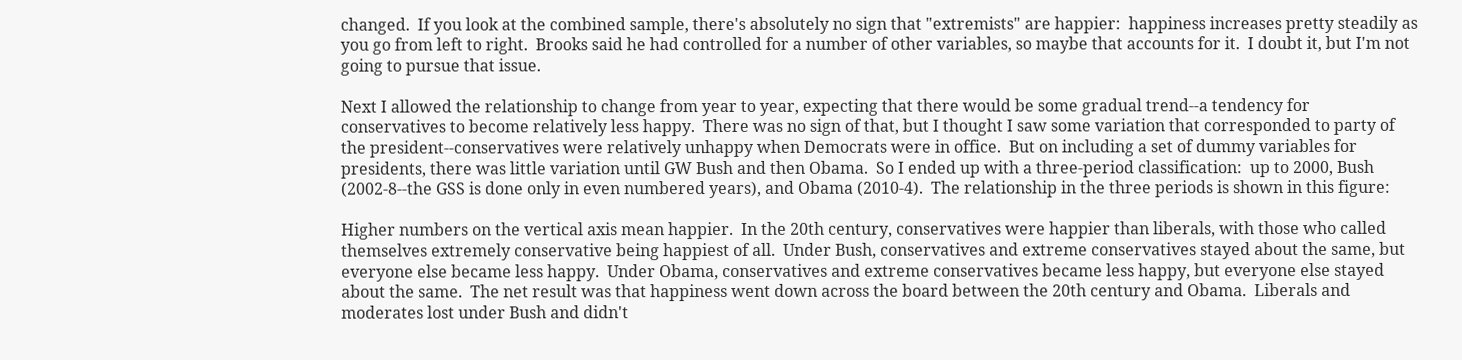changed.  If you look at the combined sample, there's absolutely no sign that "extremists" are happier:  happiness increases pretty steadily as you go from left to right.  Brooks said he had controlled for a number of other variables, so maybe that accounts for it.  I doubt it, but I'm not going to pursue that issue.

Next I allowed the relationship to change from year to year, expecting that there would be some gradual trend--a tendency for conservatives to become relatively less happy.  There was no sign of that, but I thought I saw some variation that corresponded to party of the president--conservatives were relatively unhappy when Democrats were in office.  But on including a set of dummy variables for presidents, there was little variation until GW Bush and then Obama.  So I ended up with a three-period classification:  up to 2000, Bush (2002-8--the GSS is done only in even numbered years), and Obama (2010-4).  The relationship in the three periods is shown in this figure:

Higher numbers on the vertical axis mean happier.  In the 20th century, conservatives were happier than liberals, with those who called themselves extremely conservative being happiest of all.  Under Bush, conservatives and extreme conservatives stayed about the same, but everyone else became less happy.  Under Obama, conservatives and extreme conservatives became less happy, but everyone else stayed about the same.  The net result was that happiness went down across the board between the 20th century and Obama.  Liberals and moderates lost under Bush and didn't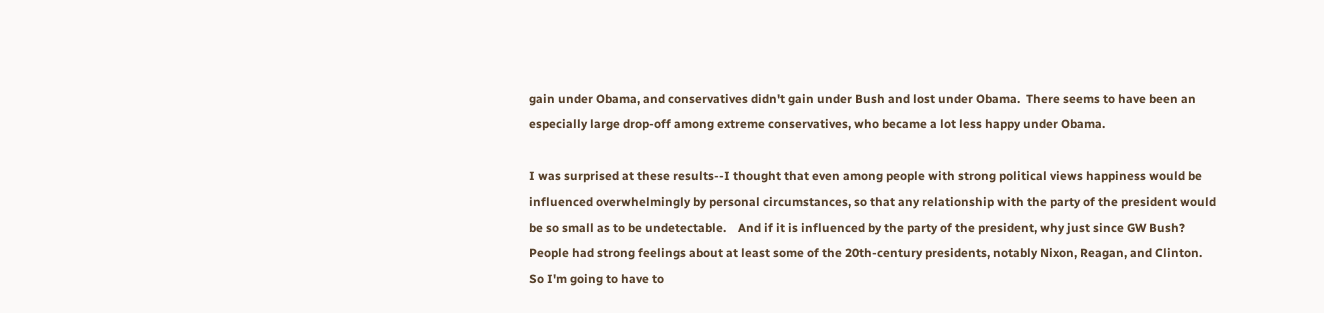gain under Obama, and conservatives didn't gain under Bush and lost under Obama.  There seems to have been an especially large drop-off among extreme conservatives, who became a lot less happy under Obama.

I was surprised at these results--I thought that even among people with strong political views happiness would be influenced overwhelmingly by personal circumstances, so that any relationship with the party of the president would be so small as to be undetectable.    And if it is influenced by the party of the president, why just since GW Bush?  People had strong feelings about at least some of the 20th-century presidents, notably Nixon, Reagan, and Clinton.  So I'm going to have to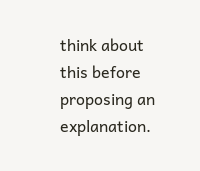think about this before proposing an explanation.